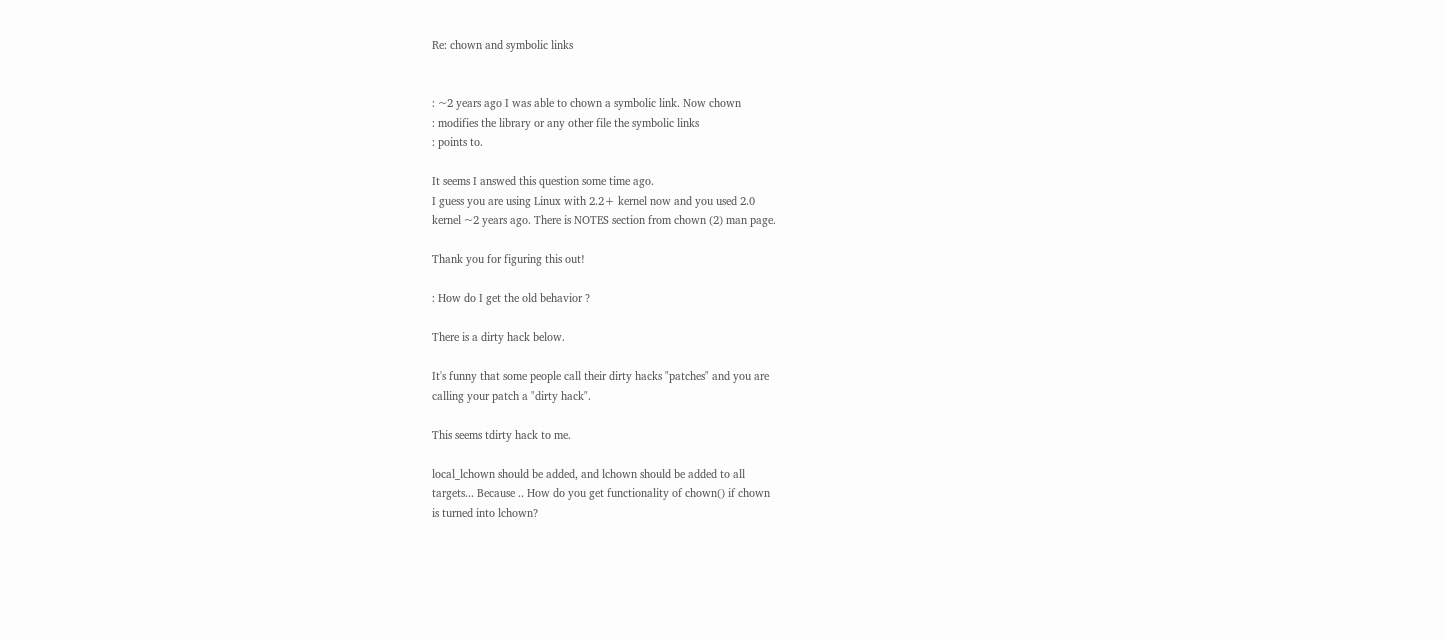Re: chown and symbolic links


: ~2 years ago I was able to chown a symbolic link. Now chown
: modifies the library or any other file the symbolic links
: points to.

It seems I answed this question some time ago.
I guess you are using Linux with 2.2+ kernel now and you used 2.0
kernel ~2 years ago. There is NOTES section from chown (2) man page.

Thank you for figuring this out!

: How do I get the old behavior ?

There is a dirty hack below.

It's funny that some people call their dirty hacks "patches" and you are
calling your patch a "dirty hack".

This seems tdirty hack to me.

local_lchown should be added, and lchown should be added to all
targets... Because .. How do you get functionality of chown() if chown
is turned into lchown?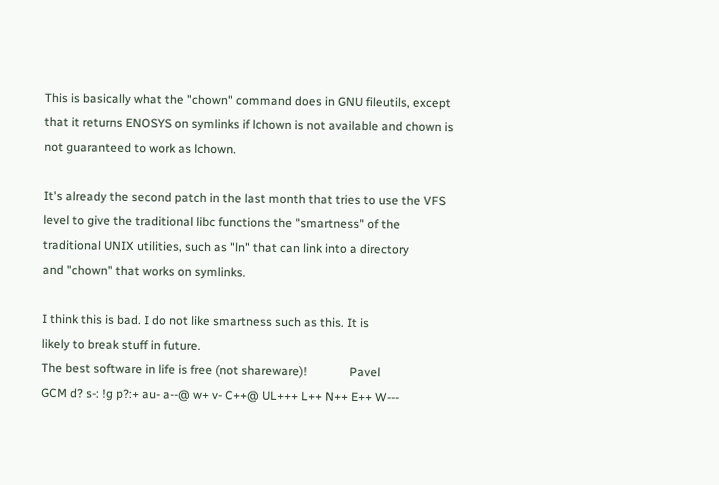This is basically what the "chown" command does in GNU fileutils, except
that it returns ENOSYS on symlinks if lchown is not available and chown is
not guaranteed to work as lchown.

It's already the second patch in the last month that tries to use the VFS
level to give the traditional libc functions the "smartness" of the
traditional UNIX utilities, such as "ln" that can link into a directory
and "chown" that works on symlinks.

I think this is bad. I do not like smartness such as this. It is
likely to break stuff in future.
The best software in life is free (not shareware)!              Pavel
GCM d? s-: !g p?:+ au- a--@ w+ v- C++@ UL+++ L++ N++ E++ W---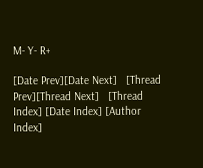M- Y- R+

[Date Prev][Date Next]   [Thread Prev][Thread Next]   [Thread Index] [Date Index] [Author Index]